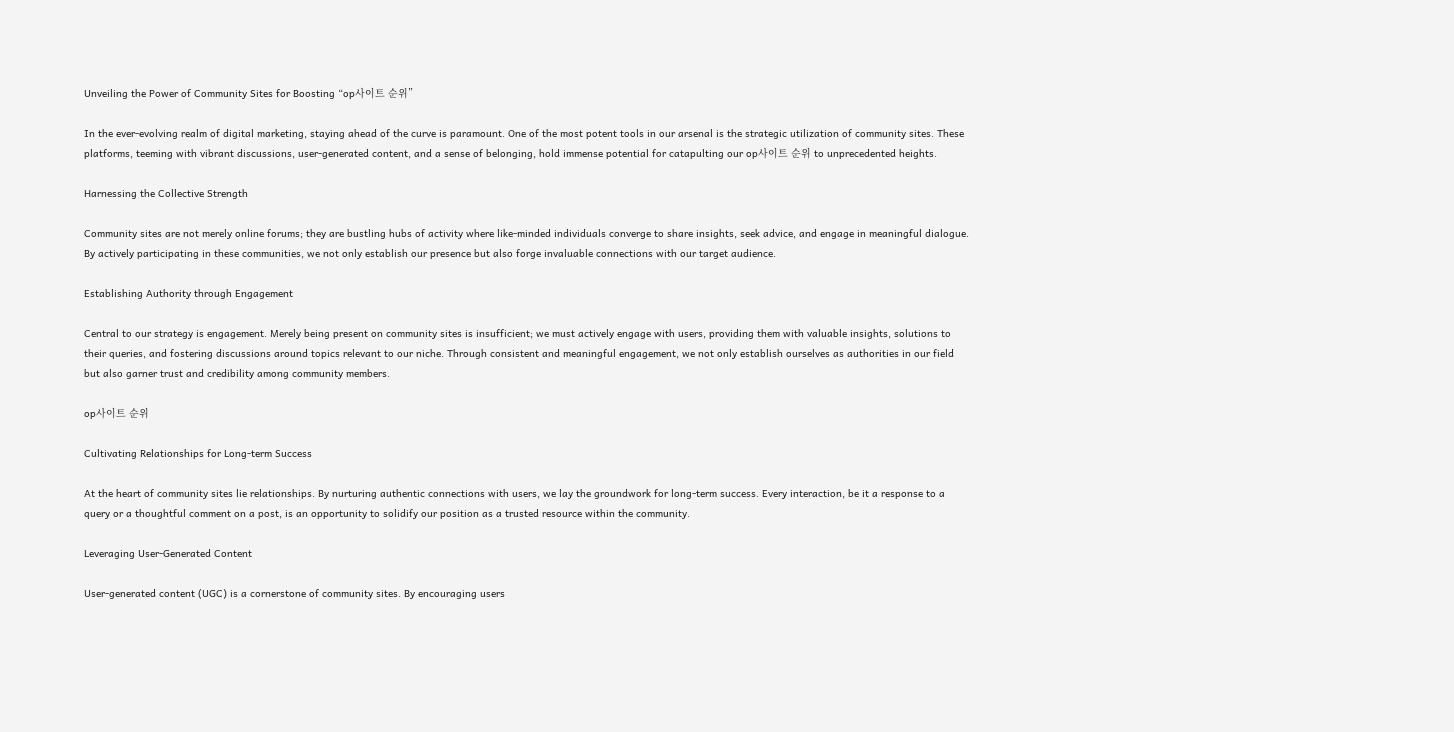Unveiling the Power of Community Sites for Boosting “op사이트 순위”

In the ever-evolving realm of digital marketing, staying ahead of the curve is paramount. One of the most potent tools in our arsenal is the strategic utilization of community sites. These platforms, teeming with vibrant discussions, user-generated content, and a sense of belonging, hold immense potential for catapulting our op사이트 순위 to unprecedented heights.

Harnessing the Collective Strength

Community sites are not merely online forums; they are bustling hubs of activity where like-minded individuals converge to share insights, seek advice, and engage in meaningful dialogue. By actively participating in these communities, we not only establish our presence but also forge invaluable connections with our target audience.

Establishing Authority through Engagement

Central to our strategy is engagement. Merely being present on community sites is insufficient; we must actively engage with users, providing them with valuable insights, solutions to their queries, and fostering discussions around topics relevant to our niche. Through consistent and meaningful engagement, we not only establish ourselves as authorities in our field but also garner trust and credibility among community members.

op사이트 순위

Cultivating Relationships for Long-term Success

At the heart of community sites lie relationships. By nurturing authentic connections with users, we lay the groundwork for long-term success. Every interaction, be it a response to a query or a thoughtful comment on a post, is an opportunity to solidify our position as a trusted resource within the community.

Leveraging User-Generated Content

User-generated content (UGC) is a cornerstone of community sites. By encouraging users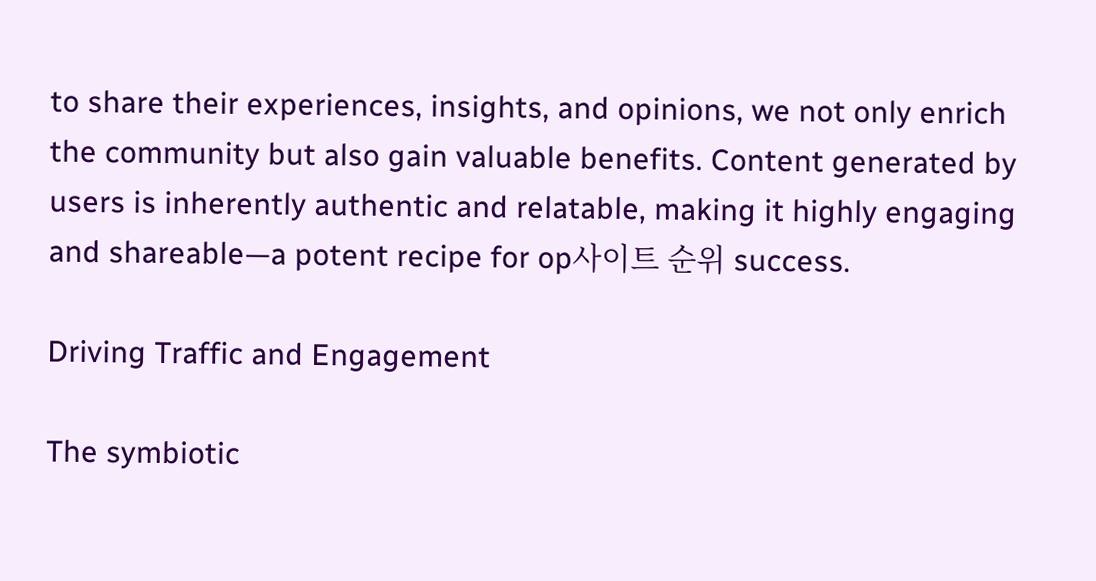to share their experiences, insights, and opinions, we not only enrich the community but also gain valuable benefits. Content generated by users is inherently authentic and relatable, making it highly engaging and shareable—a potent recipe for op사이트 순위 success.

Driving Traffic and Engagement

The symbiotic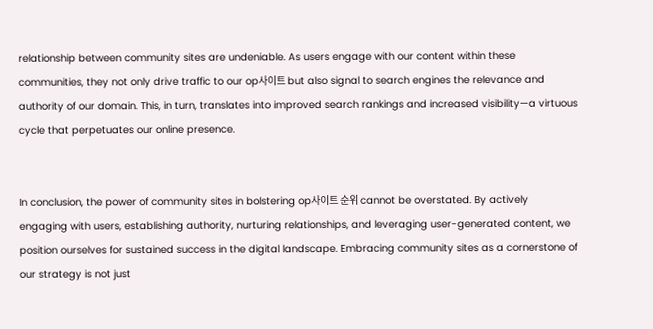relationship between community sites are undeniable. As users engage with our content within these communities, they not only drive traffic to our op사이트 but also signal to search engines the relevance and authority of our domain. This, in turn, translates into improved search rankings and increased visibility—a virtuous cycle that perpetuates our online presence.


In conclusion, the power of community sites in bolstering op사이트 순위 cannot be overstated. By actively engaging with users, establishing authority, nurturing relationships, and leveraging user-generated content, we position ourselves for sustained success in the digital landscape. Embracing community sites as a cornerstone of our strategy is not just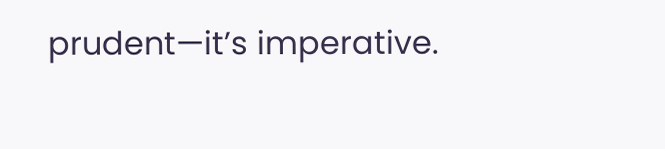prudent—it’s imperative.